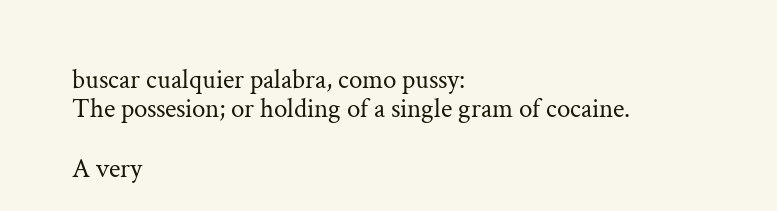buscar cualquier palabra, como pussy:
The possesion; or holding of a single gram of cocaine.

A very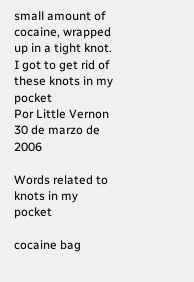small amount of cocaine, wrapped up in a tight knot.
I got to get rid of these knots in my pocket
Por Little Vernon 30 de marzo de 2006

Words related to knots in my pocket

cocaine bag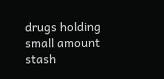drugs holding small amount stash